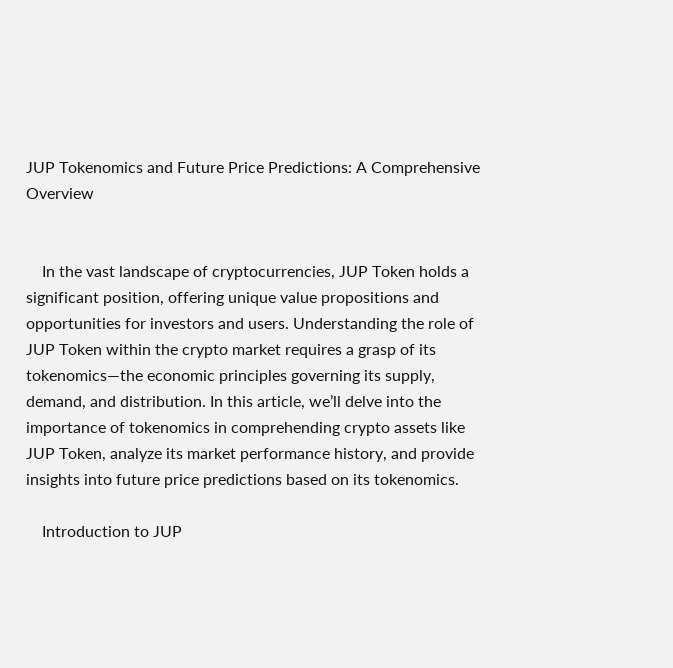JUP Tokenomics and Future Price Predictions: A Comprehensive Overview


    In the vast landscape of cryptocurrencies, JUP Token holds a significant position, offering unique value propositions and opportunities for investors and users. Understanding the role of JUP Token within the crypto market requires a grasp of its tokenomics—the economic principles governing its supply, demand, and distribution. In this article, we’ll delve into the importance of tokenomics in comprehending crypto assets like JUP Token, analyze its market performance history, and provide insights into future price predictions based on its tokenomics.

    Introduction to JUP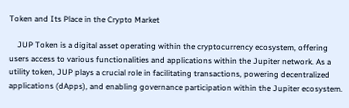Token and Its Place in the Crypto Market

    JUP Token is a digital asset operating within the cryptocurrency ecosystem, offering users access to various functionalities and applications within the Jupiter network. As a utility token, JUP plays a crucial role in facilitating transactions, powering decentralized applications (dApps), and enabling governance participation within the Jupiter ecosystem.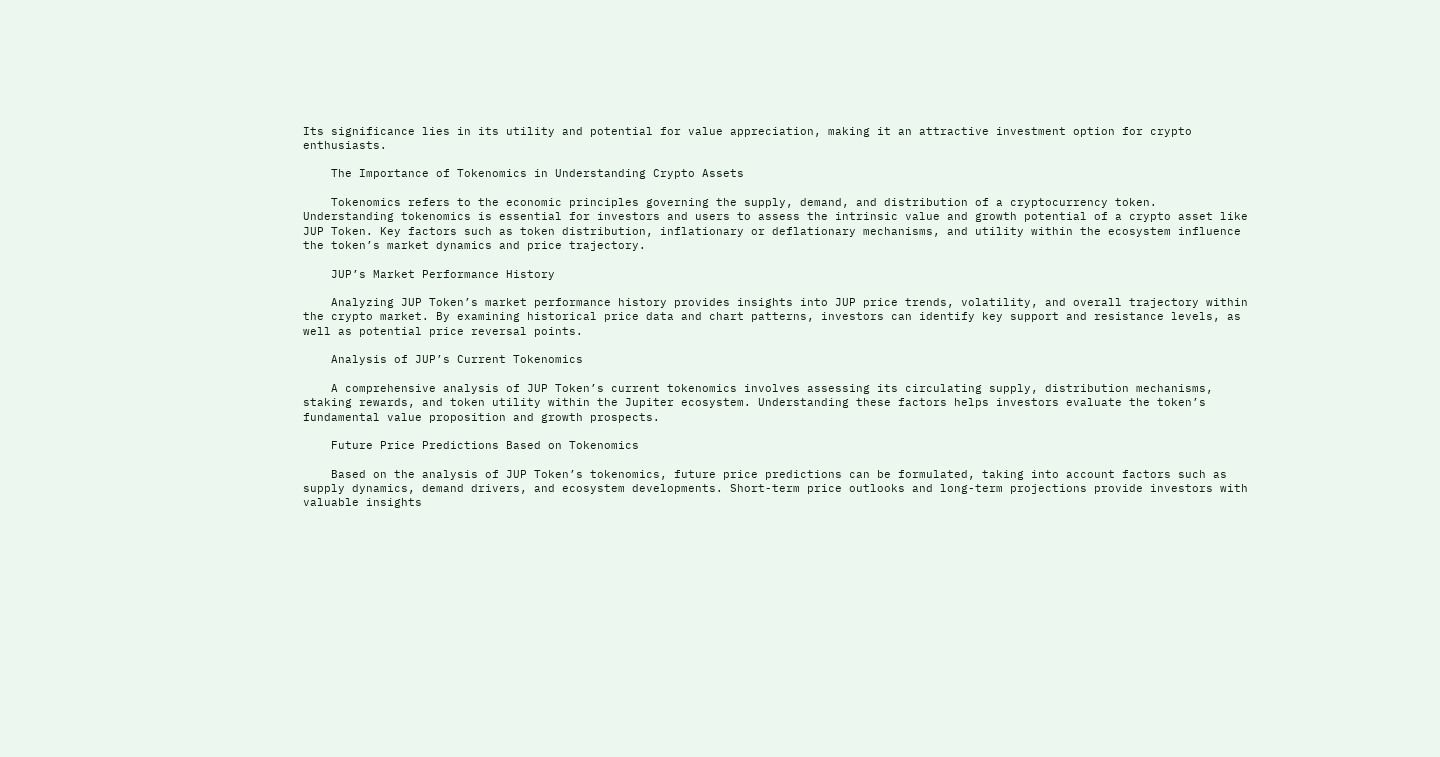Its significance lies in its utility and potential for value appreciation, making it an attractive investment option for crypto enthusiasts.

    The Importance of Tokenomics in Understanding Crypto Assets

    Tokenomics refers to the economic principles governing the supply, demand, and distribution of a cryptocurrency token. Understanding tokenomics is essential for investors and users to assess the intrinsic value and growth potential of a crypto asset like JUP Token. Key factors such as token distribution, inflationary or deflationary mechanisms, and utility within the ecosystem influence the token’s market dynamics and price trajectory.

    JUP’s Market Performance History

    Analyzing JUP Token’s market performance history provides insights into JUP price trends, volatility, and overall trajectory within the crypto market. By examining historical price data and chart patterns, investors can identify key support and resistance levels, as well as potential price reversal points.

    Analysis of JUP’s Current Tokenomics

    A comprehensive analysis of JUP Token’s current tokenomics involves assessing its circulating supply, distribution mechanisms, staking rewards, and token utility within the Jupiter ecosystem. Understanding these factors helps investors evaluate the token’s fundamental value proposition and growth prospects.

    Future Price Predictions Based on Tokenomics

    Based on the analysis of JUP Token’s tokenomics, future price predictions can be formulated, taking into account factors such as supply dynamics, demand drivers, and ecosystem developments. Short-term price outlooks and long-term projections provide investors with valuable insights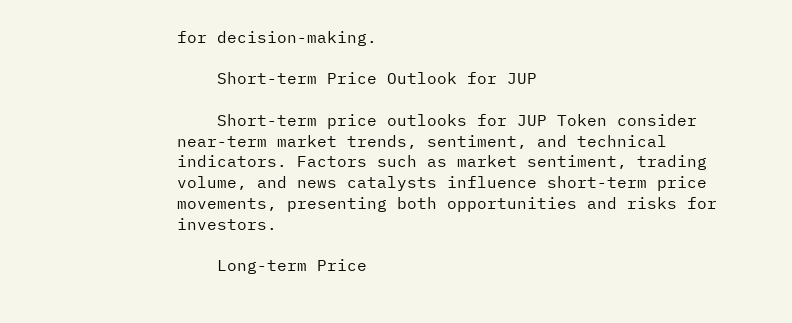for decision-making.

    Short-term Price Outlook for JUP

    Short-term price outlooks for JUP Token consider near-term market trends, sentiment, and technical indicators. Factors such as market sentiment, trading volume, and news catalysts influence short-term price movements, presenting both opportunities and risks for investors.

    Long-term Price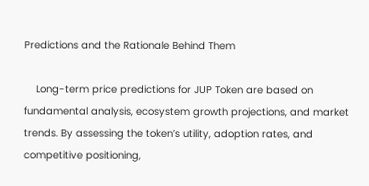Predictions and the Rationale Behind Them

    Long-term price predictions for JUP Token are based on fundamental analysis, ecosystem growth projections, and market trends. By assessing the token’s utility, adoption rates, and competitive positioning,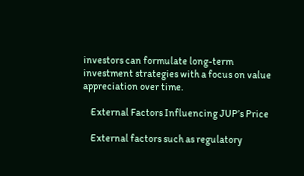investors can formulate long-term investment strategies with a focus on value appreciation over time.

    External Factors Influencing JUP’s Price

    External factors such as regulatory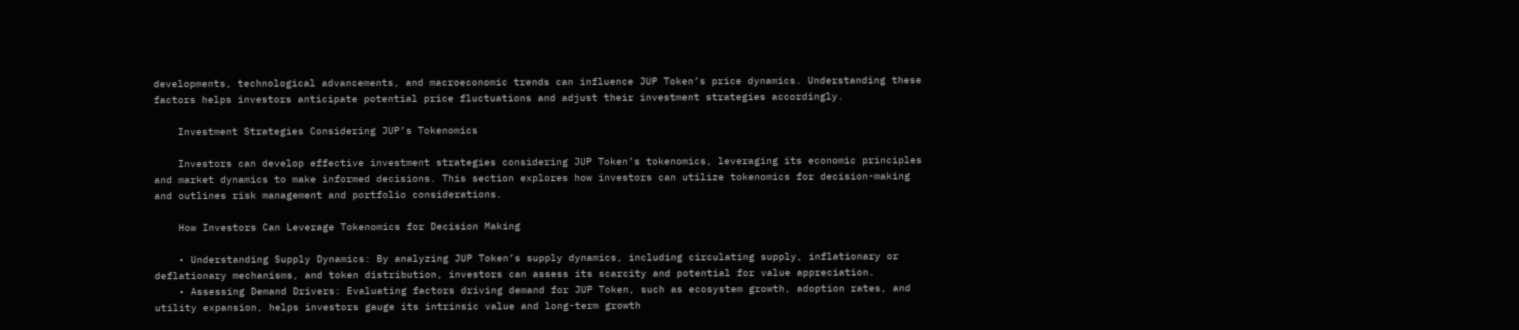developments, technological advancements, and macroeconomic trends can influence JUP Token’s price dynamics. Understanding these factors helps investors anticipate potential price fluctuations and adjust their investment strategies accordingly.

    Investment Strategies Considering JUP’s Tokenomics

    Investors can develop effective investment strategies considering JUP Token’s tokenomics, leveraging its economic principles and market dynamics to make informed decisions. This section explores how investors can utilize tokenomics for decision-making and outlines risk management and portfolio considerations.

    How Investors Can Leverage Tokenomics for Decision Making

    • Understanding Supply Dynamics: By analyzing JUP Token’s supply dynamics, including circulating supply, inflationary or deflationary mechanisms, and token distribution, investors can assess its scarcity and potential for value appreciation.
    • Assessing Demand Drivers: Evaluating factors driving demand for JUP Token, such as ecosystem growth, adoption rates, and utility expansion, helps investors gauge its intrinsic value and long-term growth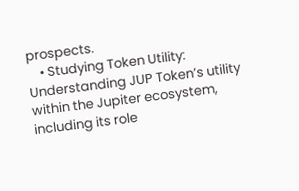prospects.
    • Studying Token Utility: Understanding JUP Token’s utility within the Jupiter ecosystem, including its role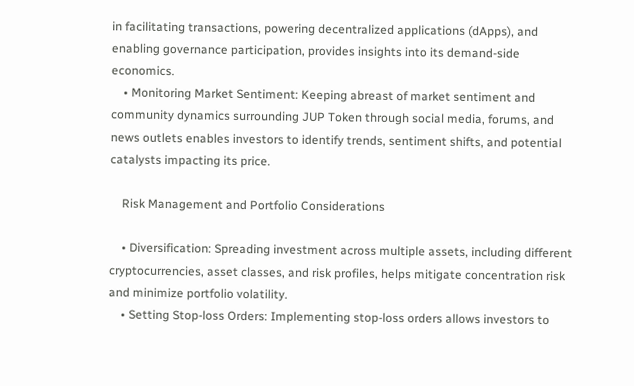in facilitating transactions, powering decentralized applications (dApps), and enabling governance participation, provides insights into its demand-side economics.
    • Monitoring Market Sentiment: Keeping abreast of market sentiment and community dynamics surrounding JUP Token through social media, forums, and news outlets enables investors to identify trends, sentiment shifts, and potential catalysts impacting its price.

    Risk Management and Portfolio Considerations

    • Diversification: Spreading investment across multiple assets, including different cryptocurrencies, asset classes, and risk profiles, helps mitigate concentration risk and minimize portfolio volatility.
    • Setting Stop-loss Orders: Implementing stop-loss orders allows investors to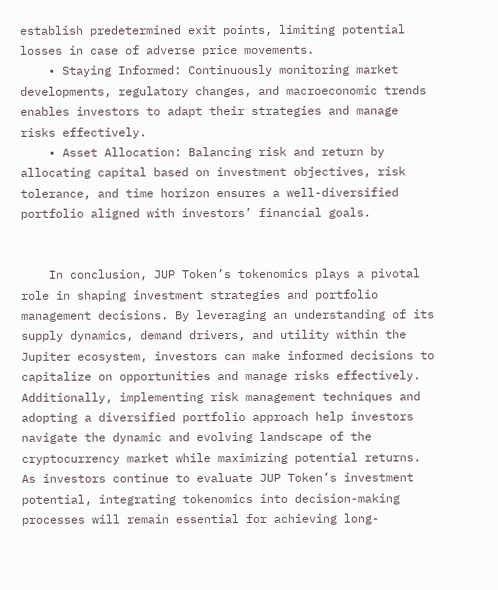establish predetermined exit points, limiting potential losses in case of adverse price movements.
    • Staying Informed: Continuously monitoring market developments, regulatory changes, and macroeconomic trends enables investors to adapt their strategies and manage risks effectively.
    • Asset Allocation: Balancing risk and return by allocating capital based on investment objectives, risk tolerance, and time horizon ensures a well-diversified portfolio aligned with investors’ financial goals.


    In conclusion, JUP Token’s tokenomics plays a pivotal role in shaping investment strategies and portfolio management decisions. By leveraging an understanding of its supply dynamics, demand drivers, and utility within the Jupiter ecosystem, investors can make informed decisions to capitalize on opportunities and manage risks effectively. Additionally, implementing risk management techniques and adopting a diversified portfolio approach help investors navigate the dynamic and evolving landscape of the cryptocurrency market while maximizing potential returns. As investors continue to evaluate JUP Token’s investment potential, integrating tokenomics into decision-making processes will remain essential for achieving long-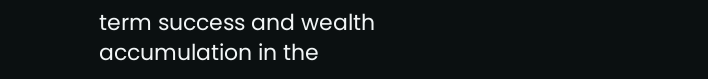term success and wealth accumulation in the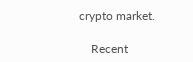crypto market.

    Recent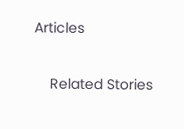Articles

    Related Stories